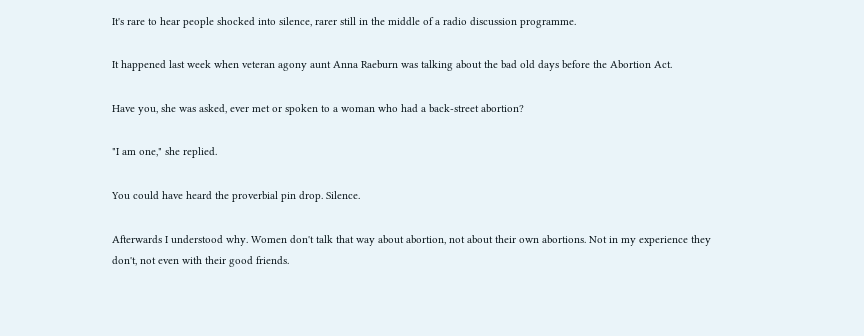It's rare to hear people shocked into silence, rarer still in the middle of a radio discussion programme.

It happened last week when veteran agony aunt Anna Raeburn was talking about the bad old days before the Abortion Act.

Have you, she was asked, ever met or spoken to a woman who had a back-street abortion?

"I am one," she replied.

You could have heard the proverbial pin drop. Silence.

Afterwards I understood why. Women don't talk that way about abortion, not about their own abortions. Not in my experience they don't, not even with their good friends.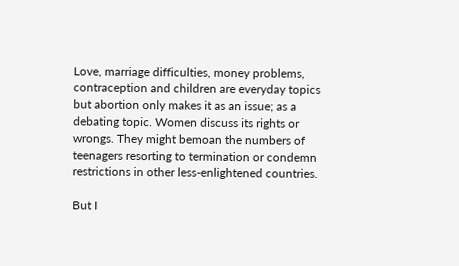Love, marriage difficulties, money problems, contraception and children are everyday topics but abortion only makes it as an issue; as a debating topic. Women discuss its rights or wrongs. They might bemoan the numbers of teenagers resorting to termination or condemn restrictions in other less-enlightened countries.

But I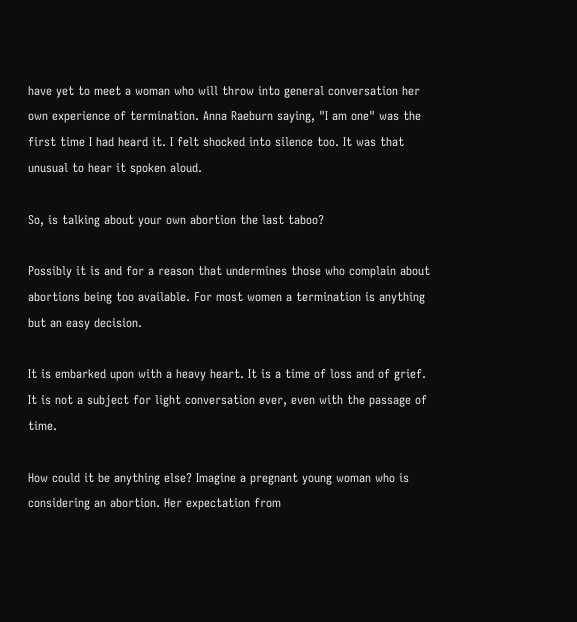have yet to meet a woman who will throw into general conversation her own experience of termination. Anna Raeburn saying, "I am one" was the first time I had heard it. I felt shocked into silence too. It was that unusual to hear it spoken aloud.

So, is talking about your own abortion the last taboo?

Possibly it is and for a reason that undermines those who complain about abortions being too available. For most women a termination is anything but an easy decision.

It is embarked upon with a heavy heart. It is a time of loss and of grief. It is not a subject for light conversation ever, even with the passage of time.

How could it be anything else? Imagine a pregnant young woman who is considering an abortion. Her expectation from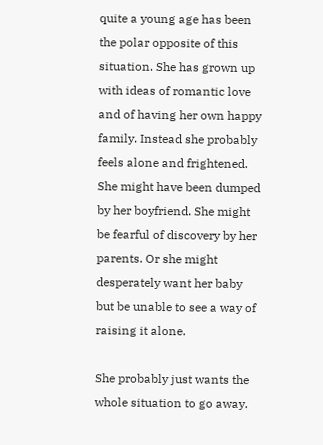quite a young age has been the polar opposite of this situation. She has grown up with ideas of romantic love and of having her own happy family. Instead she probably feels alone and frightened. She might have been dumped by her boyfriend. She might be fearful of discovery by her parents. Or she might desperately want her baby but be unable to see a way of raising it alone.

She probably just wants the whole situation to go away.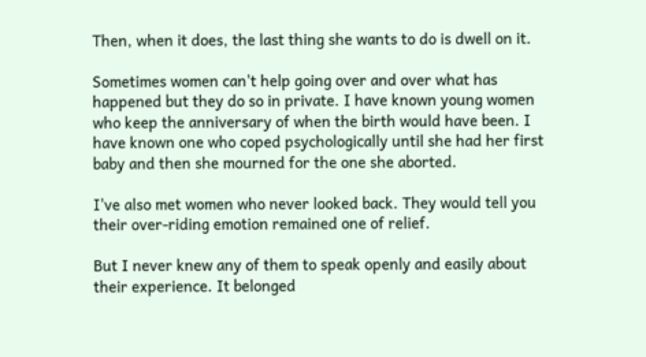Then, when it does, the last thing she wants to do is dwell on it.

Sometimes women can't help going over and over what has happened but they do so in private. I have known young women who keep the anniversary of when the birth would have been. I have known one who coped psychologically until she had her first baby and then she mourned for the one she aborted.

I've also met women who never looked back. They would tell you their over-riding emotion remained one of relief.

But I never knew any of them to speak openly and easily about their experience. It belonged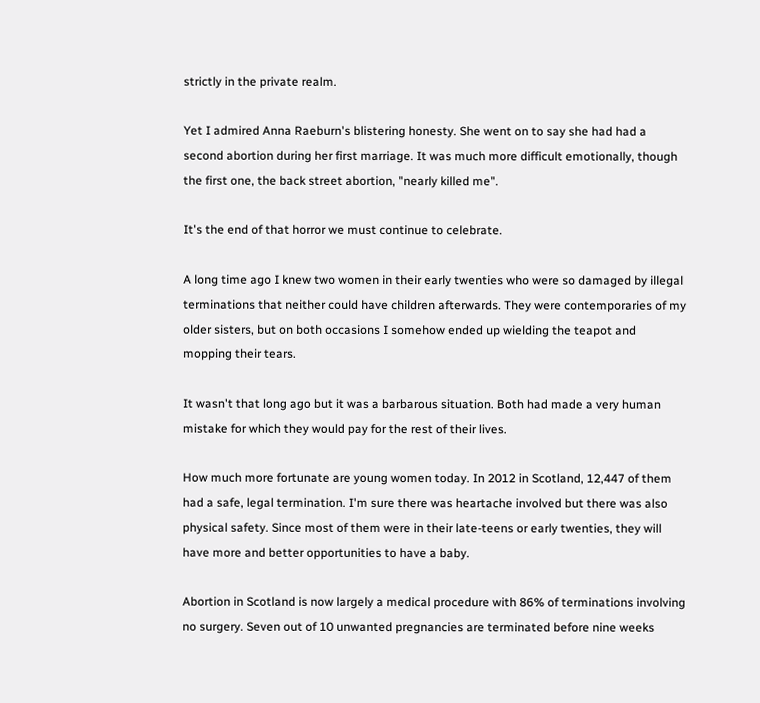strictly in the private realm.

Yet I admired Anna Raeburn's blistering honesty. She went on to say she had had a second abortion during her first marriage. It was much more difficult emotionally, though the first one, the back street abortion, "nearly killed me".

It's the end of that horror we must continue to celebrate.

A long time ago I knew two women in their early twenties who were so damaged by illegal terminations that neither could have children afterwards. They were contemporaries of my older sisters, but on both occasions I somehow ended up wielding the teapot and mopping their tears.

It wasn't that long ago but it was a barbarous situation. Both had made a very human mistake for which they would pay for the rest of their lives.

How much more fortunate are young women today. In 2012 in Scotland, 12,447 of them had a safe, legal termination. I'm sure there was heartache involved but there was also physical safety. Since most of them were in their late-teens or early twenties, they will have more and better opportunities to have a baby.

Abortion in Scotland is now largely a medical procedure with 86% of terminations involving no surgery. Seven out of 10 unwanted pregnancies are terminated before nine weeks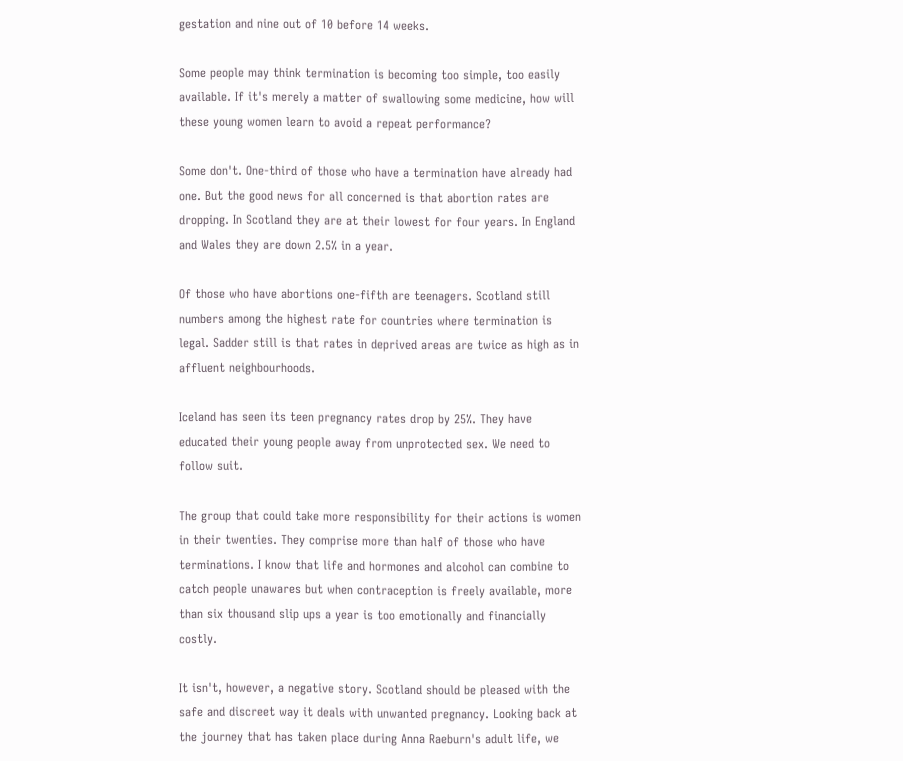gestation and nine out of 10 before 14 weeks.

Some people may think termination is becoming too simple, too easily available. If it's merely a matter of swallowing some medicine, how will these young women learn to avoid a repeat performance?

Some don't. One-third of those who have a termination have already had one. But the good news for all concerned is that abortion rates are dropping. In Scotland they are at their lowest for four years. In England and Wales they are down 2.5% in a year.

Of those who have abortions one-fifth are teenagers. Scotland still numbers among the highest rate for countries where termination is legal. Sadder still is that rates in deprived areas are twice as high as in affluent neighbourhoods.

Iceland has seen its teen pregnancy rates drop by 25%. They have educated their young people away from unprotected sex. We need to follow suit.

The group that could take more responsibility for their actions is women in their twenties. They comprise more than half of those who have terminations. I know that life and hormones and alcohol can combine to catch people unawares but when contraception is freely available, more than six thousand slip ups a year is too emotionally and financially costly.

It isn't, however, a negative story. Scotland should be pleased with the safe and discreet way it deals with unwanted pregnancy. Looking back at the journey that has taken place during Anna Raeburn's adult life, we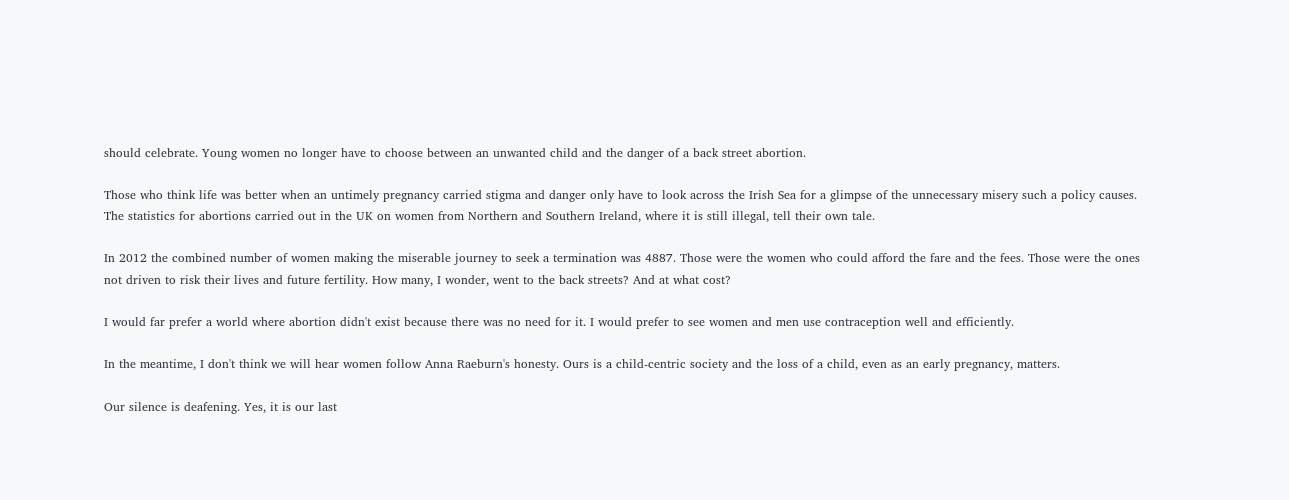should celebrate. Young women no longer have to choose between an unwanted child and the danger of a back street abortion.

Those who think life was better when an untimely pregnancy carried stigma and danger only have to look across the Irish Sea for a glimpse of the unnecessary misery such a policy causes. The statistics for abortions carried out in the UK on women from Northern and Southern Ireland, where it is still illegal, tell their own tale.

In 2012 the combined number of women making the miserable journey to seek a termination was 4887. Those were the women who could afford the fare and the fees. Those were the ones not driven to risk their lives and future fertility. How many, I wonder, went to the back streets? And at what cost?

I would far prefer a world where abortion didn't exist because there was no need for it. I would prefer to see women and men use contraception well and efficiently.

In the meantime, I don't think we will hear women follow Anna Raeburn's honesty. Ours is a child-centric society and the loss of a child, even as an early pregnancy, matters.

Our silence is deafening. Yes, it is our last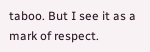taboo. But I see it as a mark of respect.